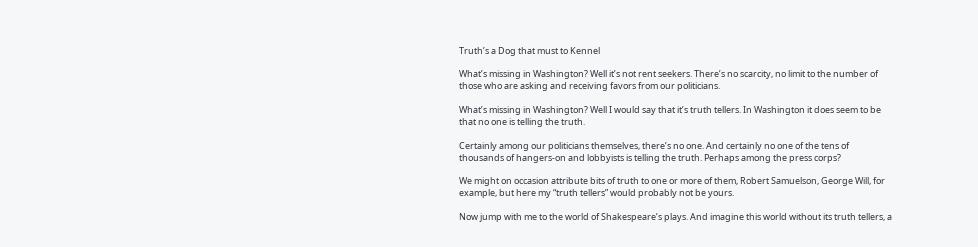Truth’s a Dog that must to Kennel

What’s missing in Washington? Well it’s not rent seekers. There’s no scarcity, no limit to the number of those who are asking and receiving favors from our politicians.

What’s missing in Washington? Well I would say that it’s truth tellers. In Washington it does seem to be that no one is telling the truth.

Certainly among our politicians themselves, there’s no one. And certainly no one of the tens of thousands of hangers-on and lobbyists is telling the truth. Perhaps among the press corps?

We might on occasion attribute bits of truth to one or more of them, Robert Samuelson, George Will, for example, but here my “truth tellers” would probably not be yours.

Now jump with me to the world of Shakespeare’s plays. And imagine this world without its truth tellers, a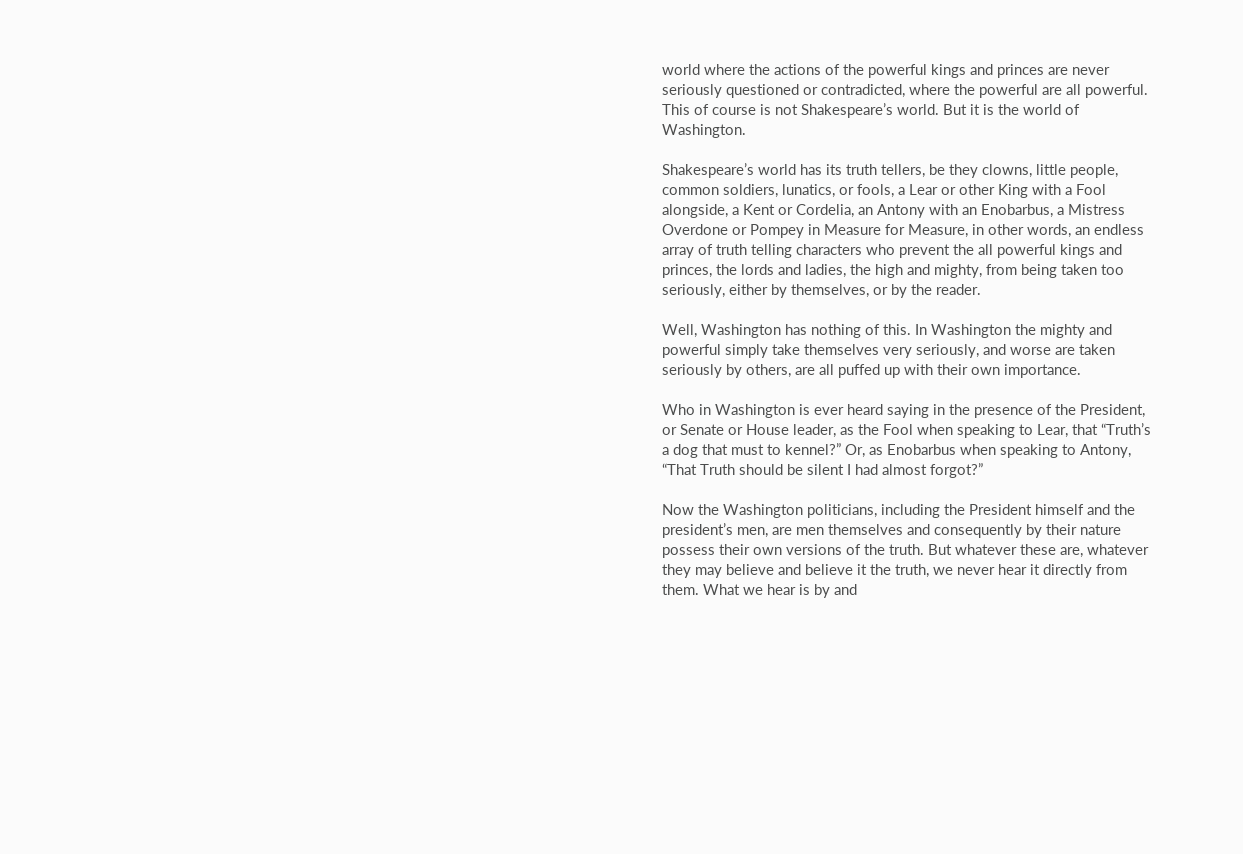world where the actions of the powerful kings and princes are never seriously questioned or contradicted, where the powerful are all powerful. This of course is not Shakespeare’s world. But it is the world of Washington.

Shakespeare’s world has its truth tellers, be they clowns, little people, common soldiers, lunatics, or fools, a Lear or other King with a Fool alongside, a Kent or Cordelia, an Antony with an Enobarbus, a Mistress Overdone or Pompey in Measure for Measure, in other words, an endless array of truth telling characters who prevent the all powerful kings and princes, the lords and ladies, the high and mighty, from being taken too seriously, either by themselves, or by the reader.

Well, Washington has nothing of this. In Washington the mighty and powerful simply take themselves very seriously, and worse are taken seriously by others, are all puffed up with their own importance.

Who in Washington is ever heard saying in the presence of the President, or Senate or House leader, as the Fool when speaking to Lear, that “Truth’s a dog that must to kennel?” Or, as Enobarbus when speaking to Antony, “That Truth should be silent I had almost forgot?”

Now the Washington politicians, including the President himself and the president’s men, are men themselves and consequently by their nature possess their own versions of the truth. But whatever these are, whatever they may believe and believe it the truth, we never hear it directly from them. What we hear is by and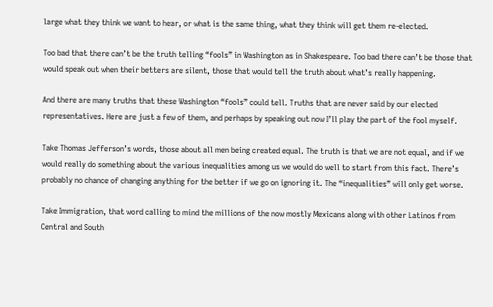large what they think we want to hear, or what is the same thing, what they think will get them re-elected.

Too bad that there can’t be the truth telling “fools” in Washington as in Shakespeare. Too bad there can’t be those that would speak out when their betters are silent, those that would tell the truth about what’s really happening.

And there are many truths that these Washington “fools” could tell. Truths that are never said by our elected representatives. Here are just a few of them, and perhaps by speaking out now I’ll play the part of the fool myself.

Take Thomas Jefferson’s words, those about all men being created equal. The truth is that we are not equal, and if we would really do something about the various inequalities among us we would do well to start from this fact. There’s probably no chance of changing anything for the better if we go on ignoring it. The “inequalities” will only get worse.

Take Immigration, that word calling to mind the millions of the now mostly Mexicans along with other Latinos from Central and South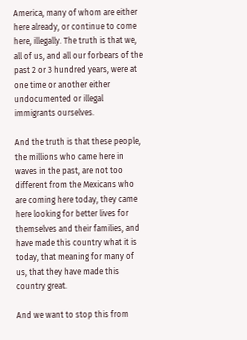America, many of whom are either here already, or continue to come here, illegally. The truth is that we, all of us, and all our forbears of the past 2 or 3 hundred years, were at one time or another either undocumented or illegal immigrants ourselves.

And the truth is that these people, the millions who came here in waves in the past, are not too different from the Mexicans who are coming here today, they came here looking for better lives for themselves and their families, and have made this country what it is today, that meaning for many of us, that they have made this country great.

And we want to stop this from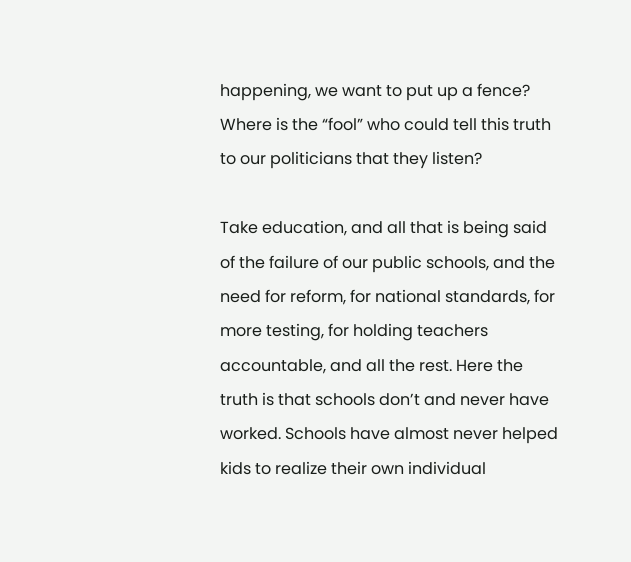happening, we want to put up a fence? Where is the “fool” who could tell this truth to our politicians that they listen?

Take education, and all that is being said of the failure of our public schools, and the need for reform, for national standards, for more testing, for holding teachers accountable, and all the rest. Here the truth is that schools don’t and never have worked. Schools have almost never helped kids to realize their own individual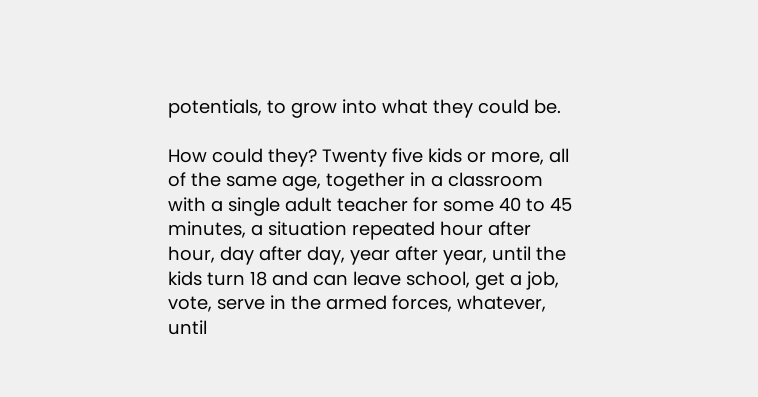potentials, to grow into what they could be.

How could they? Twenty five kids or more, all of the same age, together in a classroom with a single adult teacher for some 40 to 45 minutes, a situation repeated hour after hour, day after day, year after year, until the kids turn 18 and can leave school, get a job, vote, serve in the armed forces, whatever, until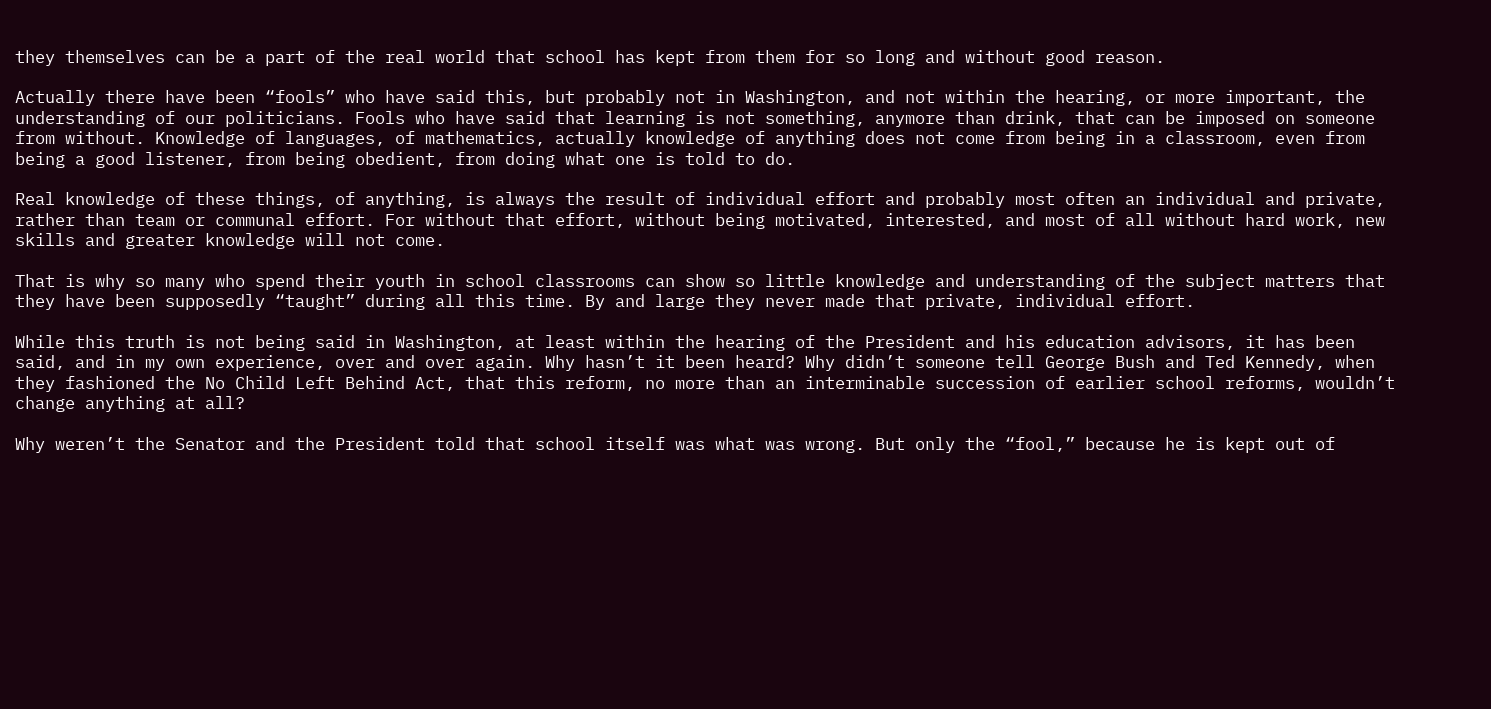they themselves can be a part of the real world that school has kept from them for so long and without good reason.

Actually there have been “fools” who have said this, but probably not in Washington, and not within the hearing, or more important, the understanding of our politicians. Fools who have said that learning is not something, anymore than drink, that can be imposed on someone from without. Knowledge of languages, of mathematics, actually knowledge of anything does not come from being in a classroom, even from being a good listener, from being obedient, from doing what one is told to do.

Real knowledge of these things, of anything, is always the result of individual effort and probably most often an individual and private, rather than team or communal effort. For without that effort, without being motivated, interested, and most of all without hard work, new skills and greater knowledge will not come.

That is why so many who spend their youth in school classrooms can show so little knowledge and understanding of the subject matters that they have been supposedly “taught” during all this time. By and large they never made that private, individual effort.

While this truth is not being said in Washington, at least within the hearing of the President and his education advisors, it has been said, and in my own experience, over and over again. Why hasn’t it been heard? Why didn’t someone tell George Bush and Ted Kennedy, when they fashioned the No Child Left Behind Act, that this reform, no more than an interminable succession of earlier school reforms, wouldn’t change anything at all?

Why weren’t the Senator and the President told that school itself was what was wrong. But only the “fool,” because he is kept out of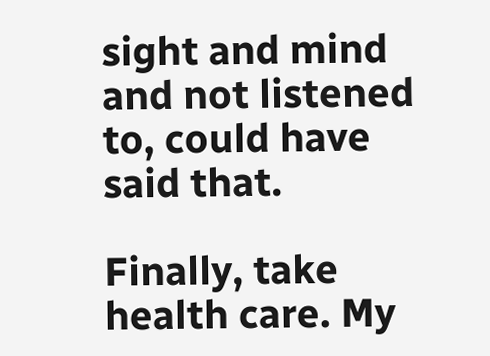sight and mind and not listened to, could have said that.

Finally, take health care. My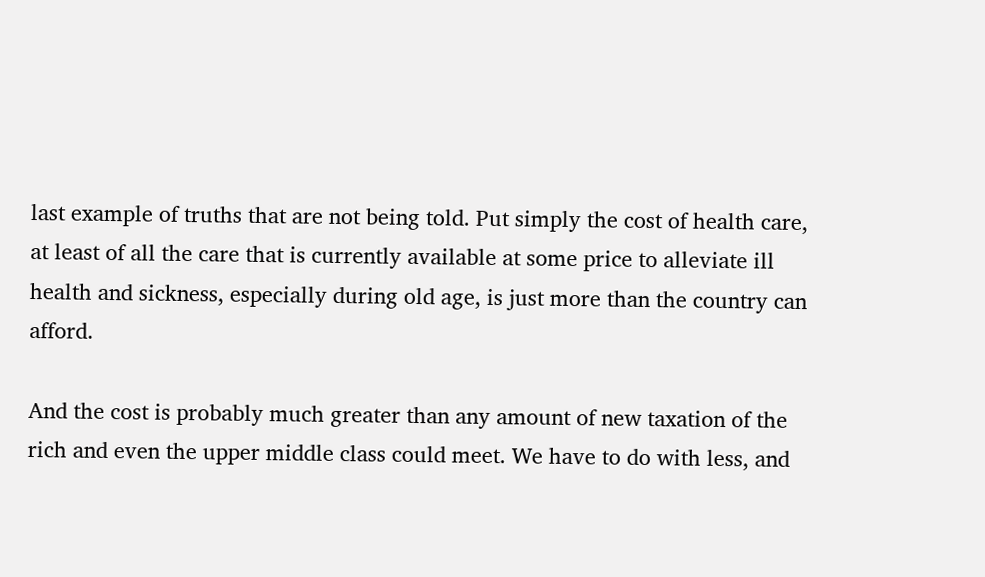last example of truths that are not being told. Put simply the cost of health care, at least of all the care that is currently available at some price to alleviate ill health and sickness, especially during old age, is just more than the country can afford.

And the cost is probably much greater than any amount of new taxation of the rich and even the upper middle class could meet. We have to do with less, and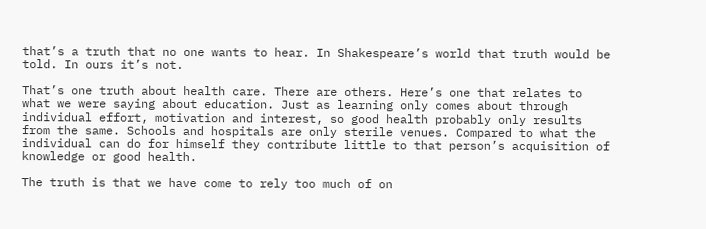that’s a truth that no one wants to hear. In Shakespeare’s world that truth would be told. In ours it’s not.

That’s one truth about health care. There are others. Here’s one that relates to what we were saying about education. Just as learning only comes about through individual effort, motivation and interest, so good health probably only results from the same. Schools and hospitals are only sterile venues. Compared to what the individual can do for himself they contribute little to that person’s acquisition of knowledge or good health.

The truth is that we have come to rely too much of on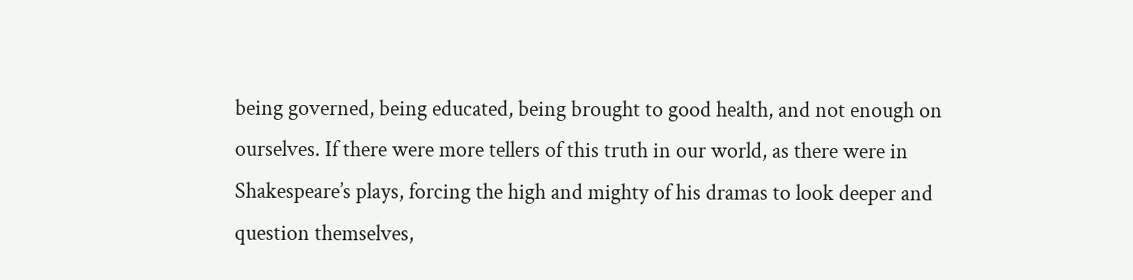being governed, being educated, being brought to good health, and not enough on ourselves. If there were more tellers of this truth in our world, as there were in Shakespeare’s plays, forcing the high and mighty of his dramas to look deeper and question themselves,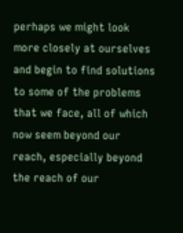perhaps we might look more closely at ourselves and begin to find solutions to some of the problems that we face, all of which now seem beyond our reach, especially beyond the reach of our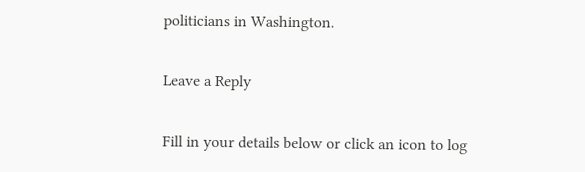politicians in Washington.

Leave a Reply

Fill in your details below or click an icon to log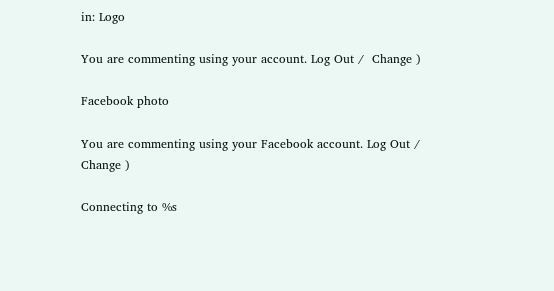in: Logo

You are commenting using your account. Log Out /  Change )

Facebook photo

You are commenting using your Facebook account. Log Out /  Change )

Connecting to %s